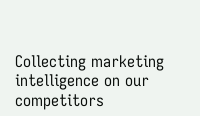Collecting marketing intelligence on our competitors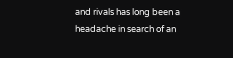and rivals has long been a headache in search of an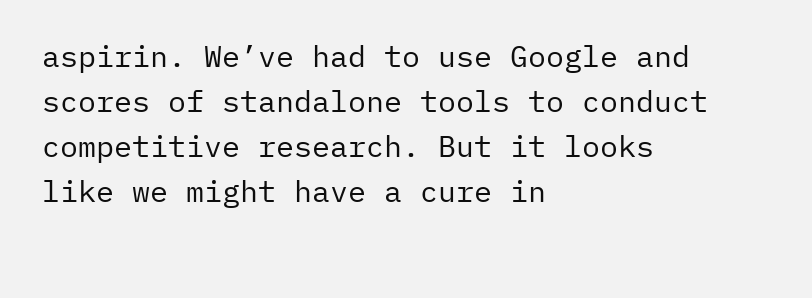aspirin. We’ve had to use Google and scores of standalone tools to conduct competitive research. But it looks like we might have a cure in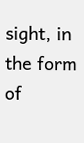sight, in the form of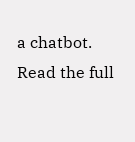a chatbot. Read the full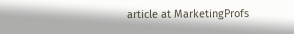article at MarketingProfs